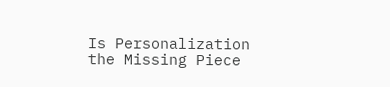Is Personalization the Missing Piece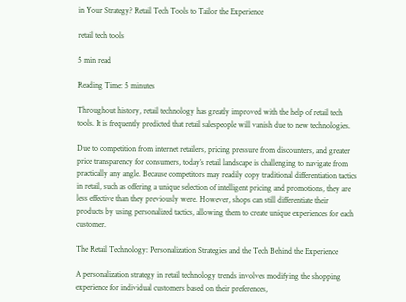in Your Strategy? Retail Tech Tools to Tailor the Experience

retail tech tools

5 min read

Reading Time: 5 minutes

Throughout history, retail technology has greatly improved with the help of retail tech tools. It is frequently predicted that retail salespeople will vanish due to new technologies.

Due to competition from internet retailers, pricing pressure from discounters, and greater price transparency for consumers, today’s retail landscape is challenging to navigate from practically any angle. Because competitors may readily copy traditional differentiation tactics in retail, such as offering a unique selection of intelligent pricing and promotions, they are less effective than they previously were. However, shops can still differentiate their products by using personalized tactics, allowing them to create unique experiences for each customer.

The Retail Technology: Personalization Strategies and the Tech Behind the Experience

A personalization strategy in retail technology trends involves modifying the shopping experience for individual customers based on their preferences,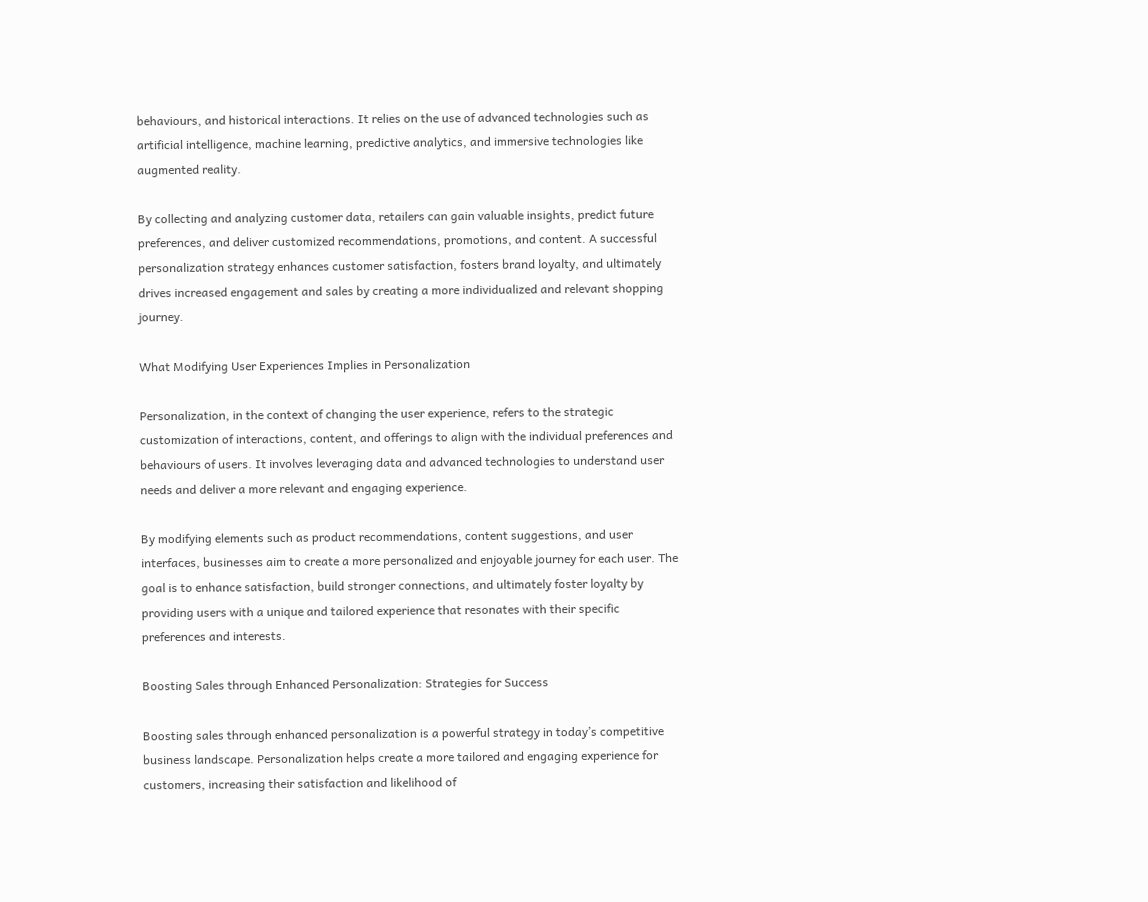behaviours, and historical interactions. It relies on the use of advanced technologies such as artificial intelligence, machine learning, predictive analytics, and immersive technologies like augmented reality.

By collecting and analyzing customer data, retailers can gain valuable insights, predict future preferences, and deliver customized recommendations, promotions, and content. A successful personalization strategy enhances customer satisfaction, fosters brand loyalty, and ultimately drives increased engagement and sales by creating a more individualized and relevant shopping journey.

What Modifying User Experiences Implies in Personalization

Personalization, in the context of changing the user experience, refers to the strategic customization of interactions, content, and offerings to align with the individual preferences and behaviours of users. It involves leveraging data and advanced technologies to understand user needs and deliver a more relevant and engaging experience.

By modifying elements such as product recommendations, content suggestions, and user interfaces, businesses aim to create a more personalized and enjoyable journey for each user. The goal is to enhance satisfaction, build stronger connections, and ultimately foster loyalty by providing users with a unique and tailored experience that resonates with their specific preferences and interests.

Boosting Sales through Enhanced Personalization: Strategies for Success

Boosting sales through enhanced personalization is a powerful strategy in today’s competitive business landscape. Personalization helps create a more tailored and engaging experience for customers, increasing their satisfaction and likelihood of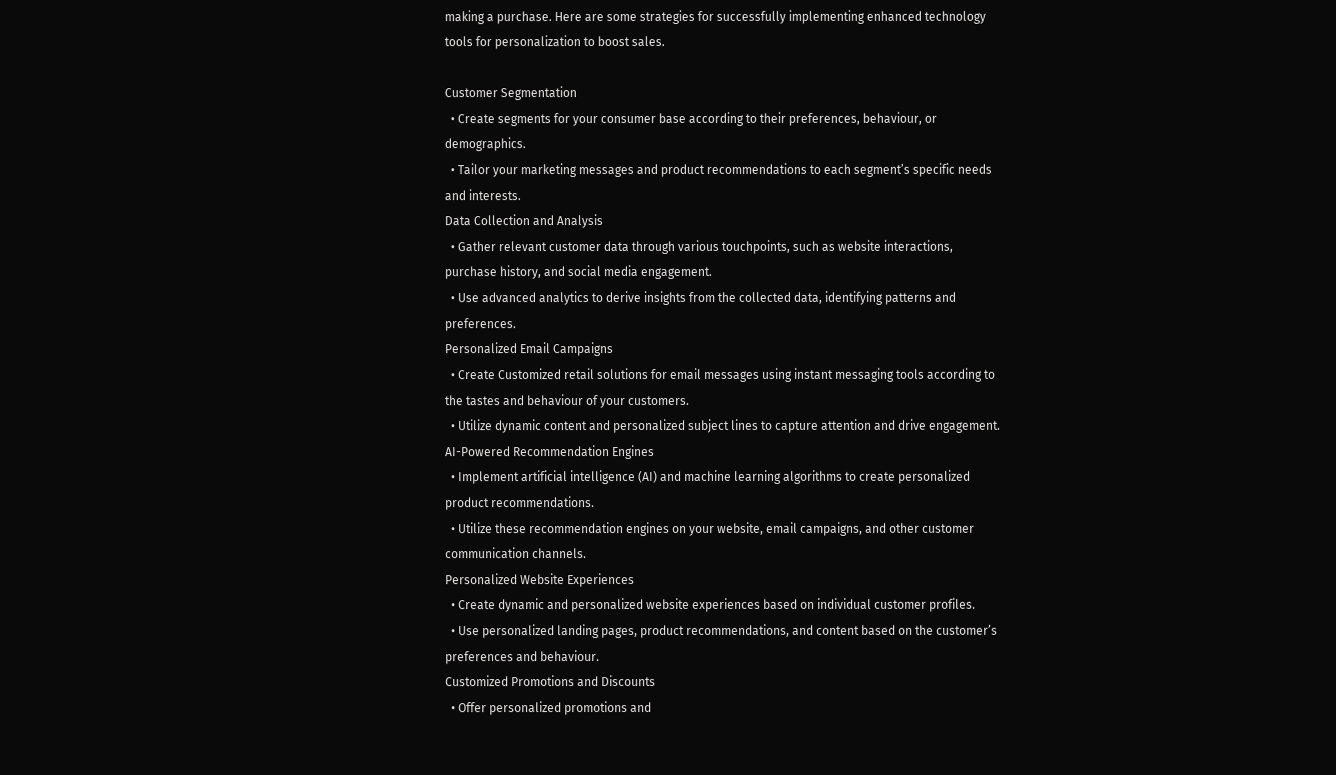making a purchase. Here are some strategies for successfully implementing enhanced technology tools for personalization to boost sales.

Customer Segmentation
  • Create segments for your consumer base according to their preferences, behaviour, or demographics.
  • Tailor your marketing messages and product recommendations to each segment’s specific needs and interests.
Data Collection and Analysis
  • Gather relevant customer data through various touchpoints, such as website interactions, purchase history, and social media engagement.
  • Use advanced analytics to derive insights from the collected data, identifying patterns and preferences.
Personalized Email Campaigns
  • Create Customized retail solutions for email messages using instant messaging tools according to the tastes and behaviour of your customers.
  • Utilize dynamic content and personalized subject lines to capture attention and drive engagement.
AI-Powered Recommendation Engines
  • Implement artificial intelligence (AI) and machine learning algorithms to create personalized product recommendations.
  • Utilize these recommendation engines on your website, email campaigns, and other customer communication channels.
Personalized Website Experiences
  • Create dynamic and personalized website experiences based on individual customer profiles.
  • Use personalized landing pages, product recommendations, and content based on the customer’s preferences and behaviour.
Customized Promotions and Discounts
  • Offer personalized promotions and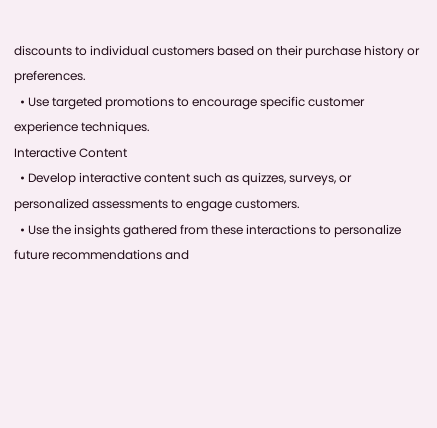discounts to individual customers based on their purchase history or preferences.
  • Use targeted promotions to encourage specific customer experience techniques.
Interactive Content
  • Develop interactive content such as quizzes, surveys, or personalized assessments to engage customers.
  • Use the insights gathered from these interactions to personalize future recommendations and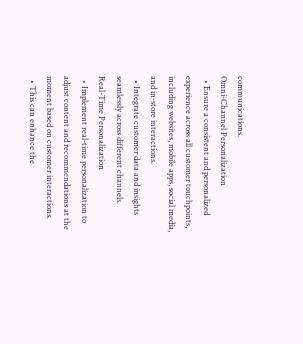communications.
Omni-Channel Personalization
  • Ensure a consistent and personalized experience across all customer touchpoints, including websites, mobile apps, social media, and in-store interactions.
  • Integrate customer data and insights seamlessly across different channels.
Real-Time Personalization
  • Implement real-time personalization to adjust content and recommendations at the moment based on customer interactions.
  • This can enhance the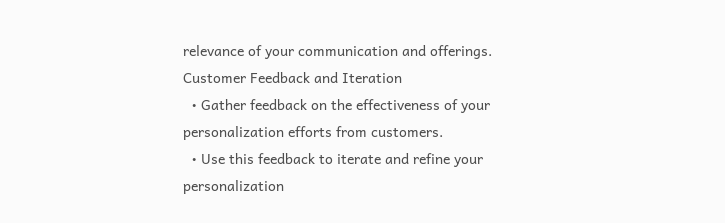relevance of your communication and offerings.
Customer Feedback and Iteration
  • Gather feedback on the effectiveness of your personalization efforts from customers.
  • Use this feedback to iterate and refine your personalization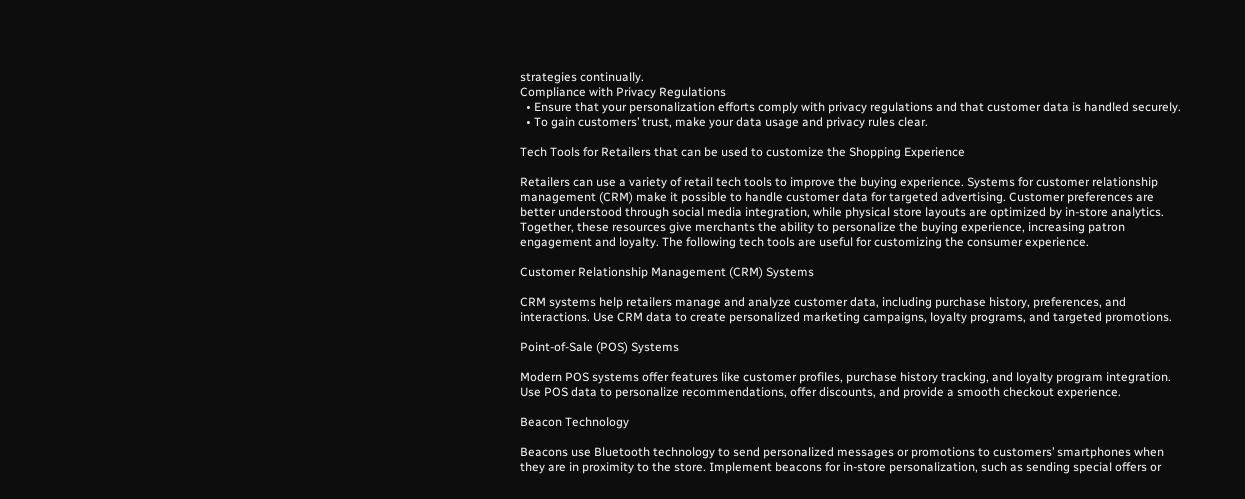strategies continually.
Compliance with Privacy Regulations
  • Ensure that your personalization efforts comply with privacy regulations and that customer data is handled securely.
  • To gain customers’ trust, make your data usage and privacy rules clear.

Tech Tools for Retailers that can be used to customize the Shopping Experience

Retailers can use a variety of retail tech tools to improve the buying experience. Systems for customer relationship management (CRM) make it possible to handle customer data for targeted advertising. Customer preferences are better understood through social media integration, while physical store layouts are optimized by in-store analytics. Together, these resources give merchants the ability to personalize the buying experience, increasing patron engagement and loyalty. The following tech tools are useful for customizing the consumer experience.

Customer Relationship Management (CRM) Systems

CRM systems help retailers manage and analyze customer data, including purchase history, preferences, and interactions. Use CRM data to create personalized marketing campaigns, loyalty programs, and targeted promotions.

Point-of-Sale (POS) Systems

Modern POS systems offer features like customer profiles, purchase history tracking, and loyalty program integration. Use POS data to personalize recommendations, offer discounts, and provide a smooth checkout experience.

Beacon Technology

Beacons use Bluetooth technology to send personalized messages or promotions to customers’ smartphones when they are in proximity to the store. Implement beacons for in-store personalization, such as sending special offers or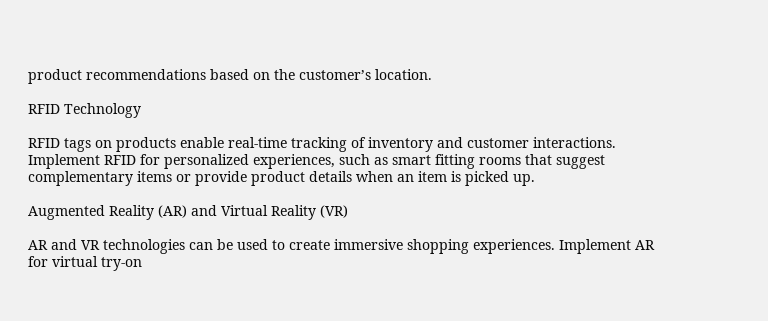product recommendations based on the customer’s location.

RFID Technology

RFID tags on products enable real-time tracking of inventory and customer interactions. Implement RFID for personalized experiences, such as smart fitting rooms that suggest complementary items or provide product details when an item is picked up.

Augmented Reality (AR) and Virtual Reality (VR)

AR and VR technologies can be used to create immersive shopping experiences. Implement AR for virtual try-on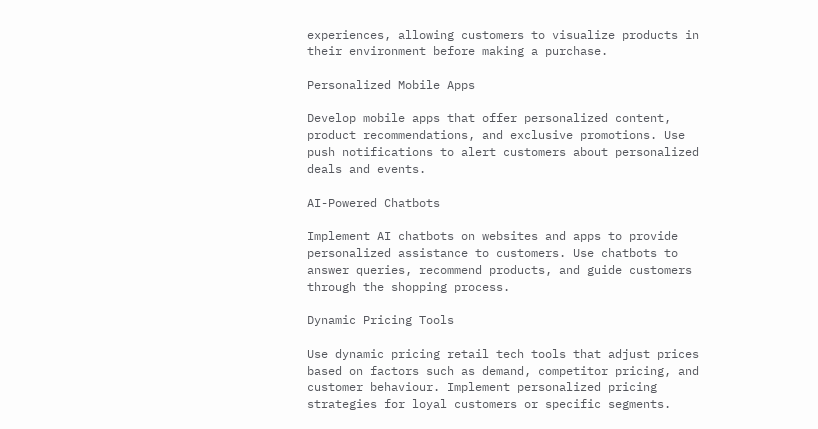experiences, allowing customers to visualize products in their environment before making a purchase.

Personalized Mobile Apps

Develop mobile apps that offer personalized content, product recommendations, and exclusive promotions. Use push notifications to alert customers about personalized deals and events.

AI-Powered Chatbots

Implement AI chatbots on websites and apps to provide personalized assistance to customers. Use chatbots to answer queries, recommend products, and guide customers through the shopping process.

Dynamic Pricing Tools

Use dynamic pricing retail tech tools that adjust prices based on factors such as demand, competitor pricing, and customer behaviour. Implement personalized pricing strategies for loyal customers or specific segments.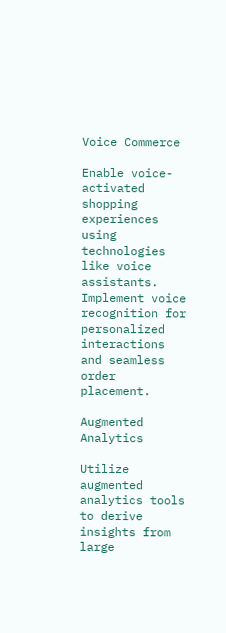Voice Commerce

Enable voice-activated shopping experiences using technologies like voice assistants. Implement voice recognition for personalized interactions and seamless order placement.

Augmented Analytics

Utilize augmented analytics tools to derive insights from large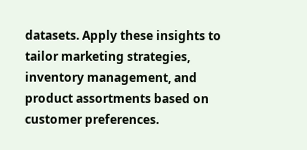datasets. Apply these insights to tailor marketing strategies, inventory management, and product assortments based on customer preferences.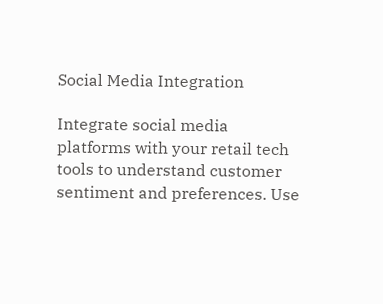Social Media Integration

Integrate social media platforms with your retail tech tools to understand customer sentiment and preferences. Use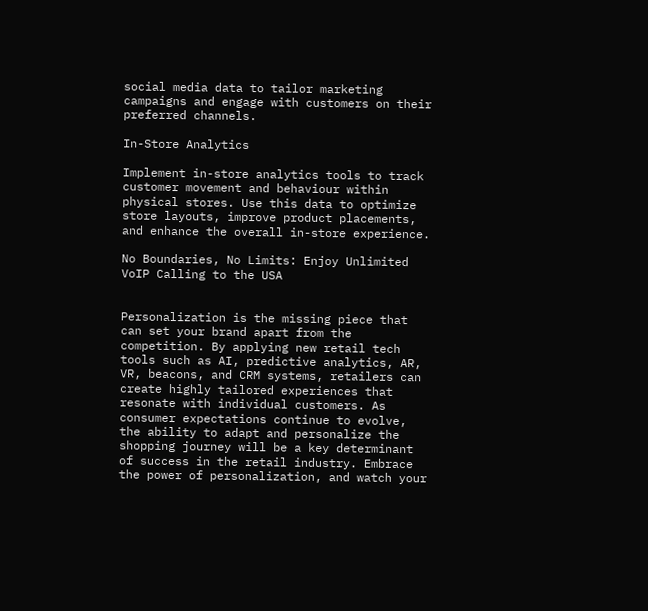social media data to tailor marketing campaigns and engage with customers on their preferred channels.

In-Store Analytics

Implement in-store analytics tools to track customer movement and behaviour within physical stores. Use this data to optimize store layouts, improve product placements, and enhance the overall in-store experience.

No Boundaries, No Limits: Enjoy Unlimited VoIP Calling to the USA


Personalization is the missing piece that can set your brand apart from the competition. By applying new retail tech tools such as AI, predictive analytics, AR, VR, beacons, and CRM systems, retailers can create highly tailored experiences that resonate with individual customers. As consumer expectations continue to evolve, the ability to adapt and personalize the shopping journey will be a key determinant of success in the retail industry. Embrace the power of personalization, and watch your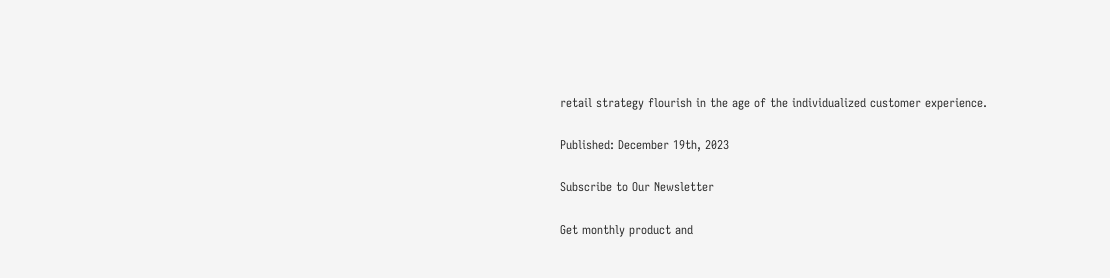retail strategy flourish in the age of the individualized customer experience.

Published: December 19th, 2023

Subscribe to Our Newsletter

Get monthly product and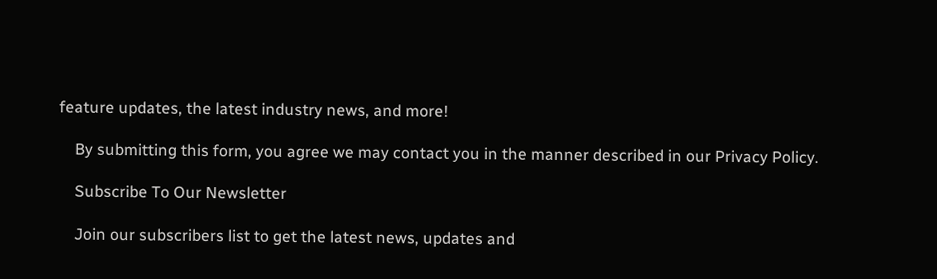feature updates, the latest industry news, and more!

    By submitting this form, you agree we may contact you in the manner described in our Privacy Policy.

    Subscribe To Our Newsletter

    Join our subscribers list to get the latest news, updates and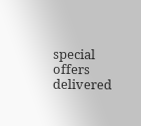special offers delivered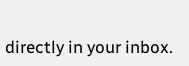directly in your inbox.